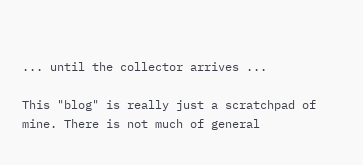... until the collector arrives ...

This "blog" is really just a scratchpad of mine. There is not much of general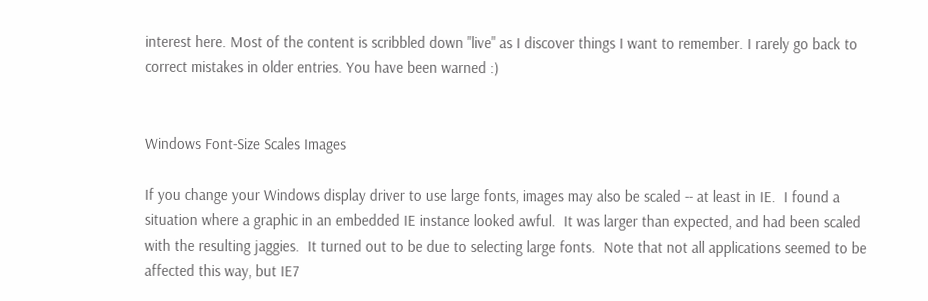interest here. Most of the content is scribbled down "live" as I discover things I want to remember. I rarely go back to correct mistakes in older entries. You have been warned :)


Windows Font-Size Scales Images

If you change your Windows display driver to use large fonts, images may also be scaled -- at least in IE.  I found a situation where a graphic in an embedded IE instance looked awful.  It was larger than expected, and had been scaled with the resulting jaggies.  It turned out to be due to selecting large fonts.  Note that not all applications seemed to be affected this way, but IE7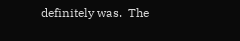definitely was.  The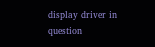display driver in question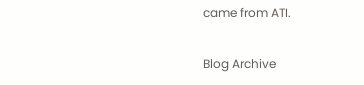came from ATI.

Blog Archive